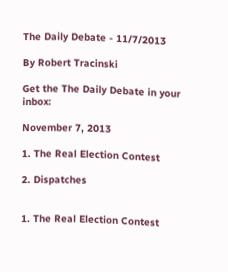The Daily Debate - 11/7/2013

By Robert Tracinski

Get the The Daily Debate in your inbox:

November 7, 2013

1. The Real Election Contest

2. Dispatches


1. The Real Election Contest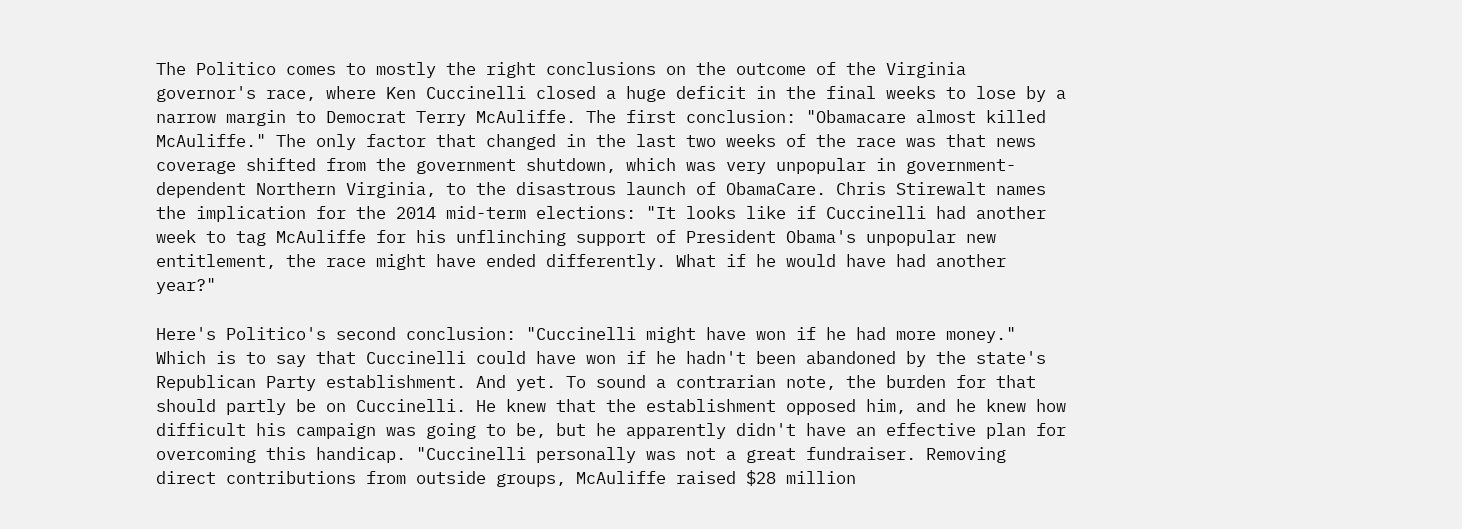The Politico comes to mostly the right conclusions on the outcome of the Virginia governor's race, where Ken Cuccinelli closed a huge deficit in the final weeks to lose by a narrow margin to Democrat Terry McAuliffe. The first conclusion: "Obamacare almost killed McAuliffe." The only factor that changed in the last two weeks of the race was that news coverage shifted from the government shutdown, which was very unpopular in government-dependent Northern Virginia, to the disastrous launch of ObamaCare. Chris Stirewalt names the implication for the 2014 mid-term elections: "It looks like if Cuccinelli had another week to tag McAuliffe for his unflinching support of President Obama's unpopular new entitlement, the race might have ended differently. What if he would have had another year?"

Here's Politico's second conclusion: "Cuccinelli might have won if he had more money." Which is to say that Cuccinelli could have won if he hadn't been abandoned by the state's Republican Party establishment. And yet. To sound a contrarian note, the burden for that should partly be on Cuccinelli. He knew that the establishment opposed him, and he knew how difficult his campaign was going to be, but he apparently didn't have an effective plan for overcoming this handicap. "Cuccinelli personally was not a great fundraiser. Removing direct contributions from outside groups, McAuliffe raised $28 million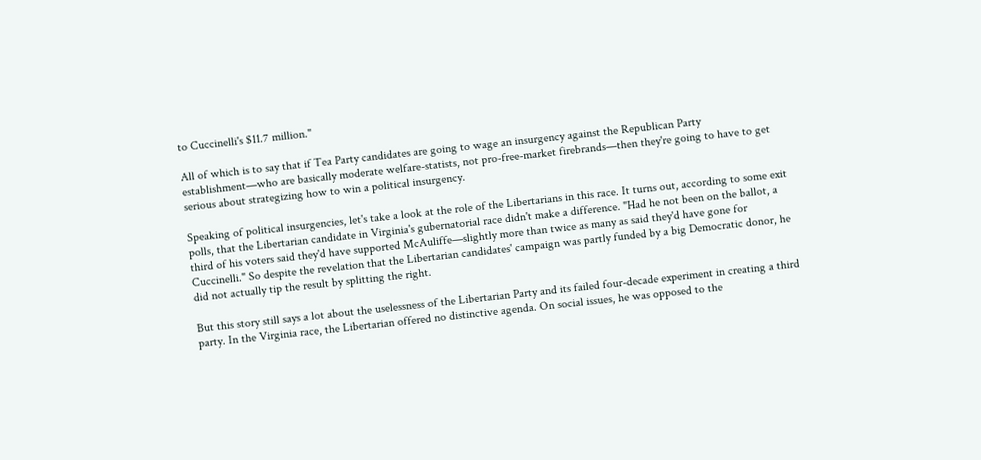to Cuccinelli's $11.7 million."

All of which is to say that if Tea Party candidates are going to wage an insurgency against the Republican Party establishment—who are basically moderate welfare-statists, not pro-free-market firebrands—then they're going to have to get serious about strategizing how to win a political insurgency.

Speaking of political insurgencies, let's take a look at the role of the Libertarians in this race. It turns out, according to some exit polls, that the Libertarian candidate in Virginia's gubernatorial race didn't make a difference. "Had he not been on the ballot, a third of his voters said they'd have supported McAuliffe—slightly more than twice as many as said they'd have gone for Cuccinelli." So despite the revelation that the Libertarian candidates' campaign was partly funded by a big Democratic donor, he did not actually tip the result by splitting the right.

But this story still says a lot about the uselessness of the Libertarian Party and its failed four-decade experiment in creating a third party. In the Virginia race, the Libertarian offered no distinctive agenda. On social issues, he was opposed to the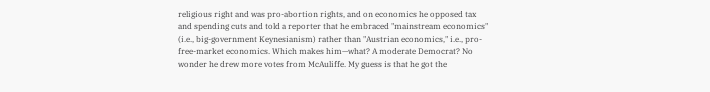religious right and was pro-abortion rights, and on economics he opposed tax and spending cuts and told a reporter that he embraced "mainstream economics" (i.e., big-government Keynesianism) rather than "Austrian economics," i.e., pro-free-market economics. Which makes him—what? A moderate Democrat? No wonder he drew more votes from McAuliffe. My guess is that he got the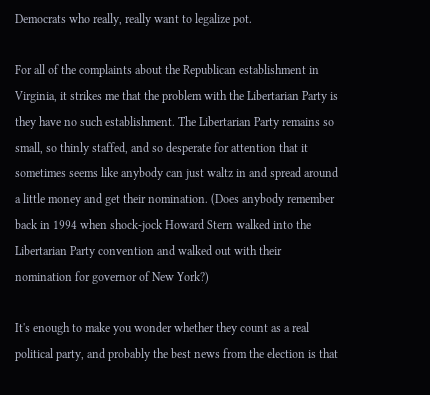Democrats who really, really want to legalize pot.

For all of the complaints about the Republican establishment in Virginia, it strikes me that the problem with the Libertarian Party is they have no such establishment. The Libertarian Party remains so small, so thinly staffed, and so desperate for attention that it sometimes seems like anybody can just waltz in and spread around a little money and get their nomination. (Does anybody remember back in 1994 when shock-jock Howard Stern walked into the Libertarian Party convention and walked out with their nomination for governor of New York?)

It's enough to make you wonder whether they count as a real political party, and probably the best news from the election is that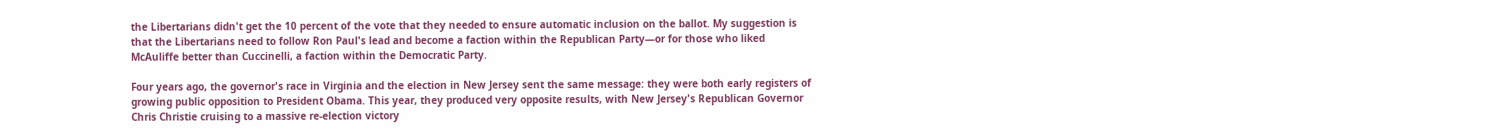the Libertarians didn't get the 10 percent of the vote that they needed to ensure automatic inclusion on the ballot. My suggestion is that the Libertarians need to follow Ron Paul's lead and become a faction within the Republican Party—or for those who liked McAuliffe better than Cuccinelli, a faction within the Democratic Party.

Four years ago, the governor's race in Virginia and the election in New Jersey sent the same message: they were both early registers of growing public opposition to President Obama. This year, they produced very opposite results, with New Jersey's Republican Governor Chris Christie cruising to a massive re-election victory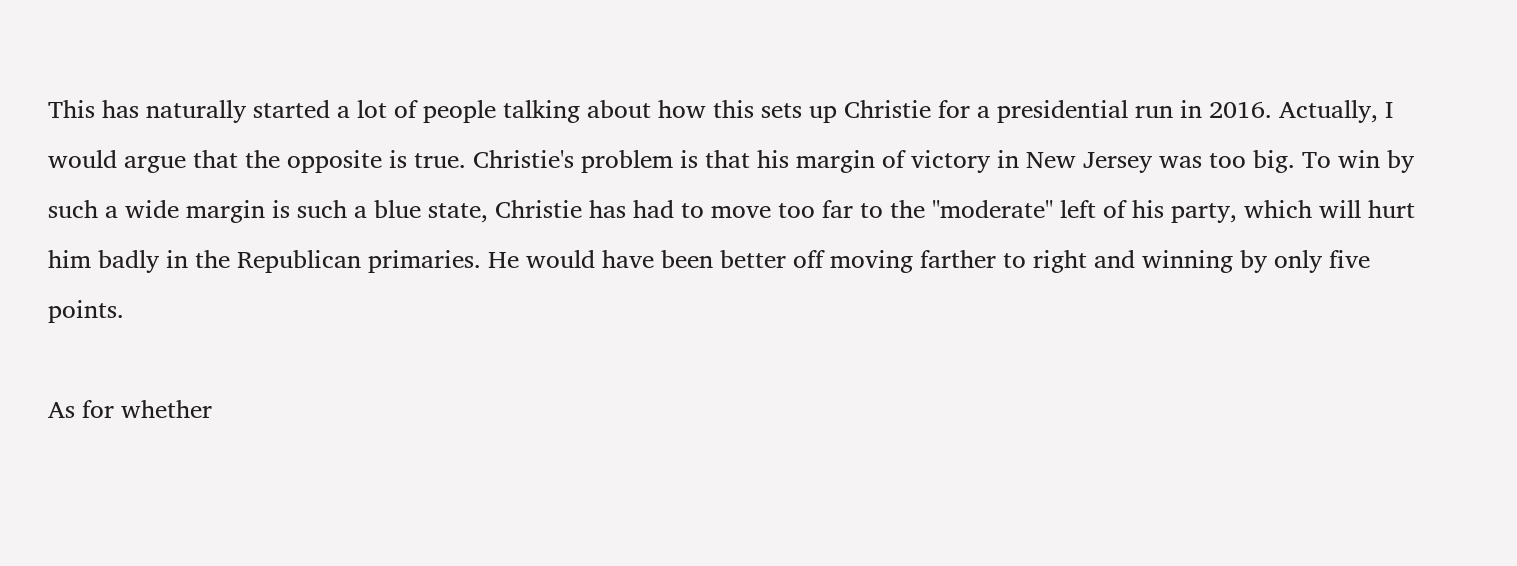This has naturally started a lot of people talking about how this sets up Christie for a presidential run in 2016. Actually, I would argue that the opposite is true. Christie's problem is that his margin of victory in New Jersey was too big. To win by such a wide margin is such a blue state, Christie has had to move too far to the "moderate" left of his party, which will hurt him badly in the Republican primaries. He would have been better off moving farther to right and winning by only five points.

As for whether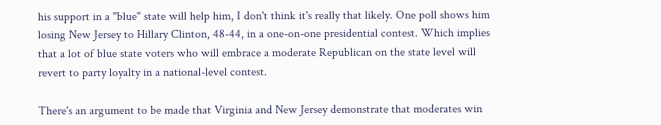his support in a "blue" state will help him, I don't think it's really that likely. One poll shows him losing New Jersey to Hillary Clinton, 48-44, in a one-on-one presidential contest. Which implies that a lot of blue state voters who will embrace a moderate Republican on the state level will revert to party loyalty in a national-level contest.

There's an argument to be made that Virginia and New Jersey demonstrate that moderates win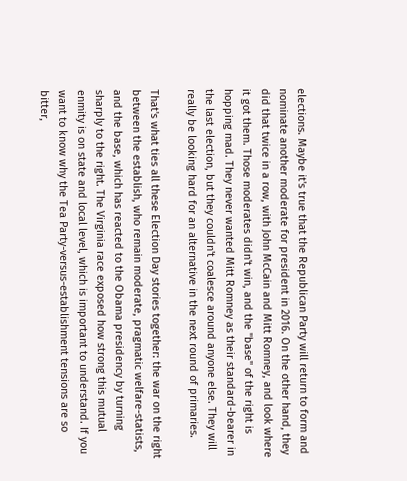elections. Maybe it's true that the Republican Party will return to form and nominate another moderate for president in 2016. On the other hand, they did that twice in a row, with John McCain and Mitt Romney, and look where it got them. Those moderates didn't win, and the "base" of the right is hopping mad. They never wanted Mitt Romney as their standard-bearer in the last election, but they couldn't coalesce around anyone else. They will really be looking hard for an alternative in the next round of primaries.

That's what ties all these Election Day stories together: the war on the right between the establish, who remain moderate, pragmatic welfare-statists, and the base, which has reacted to the Obama presidency by turning sharply to the right. The Virginia race exposed how strong this mutual enmity is on state and local level, which is important to understand. If you want to know why the Tea Party-versus-establishment tensions are so bitter,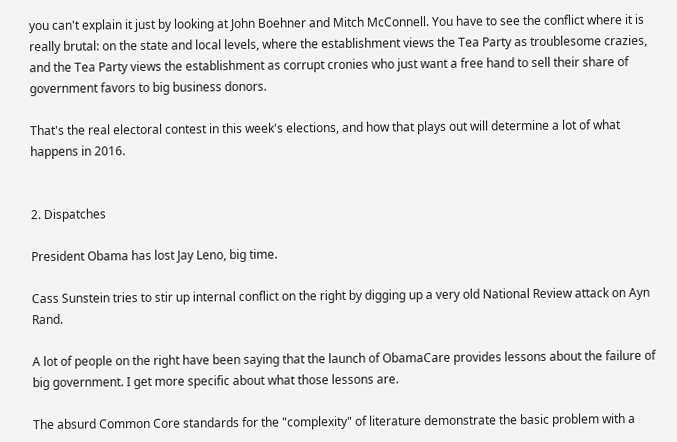you can't explain it just by looking at John Boehner and Mitch McConnell. You have to see the conflict where it is really brutal: on the state and local levels, where the establishment views the Tea Party as troublesome crazies, and the Tea Party views the establishment as corrupt cronies who just want a free hand to sell their share of government favors to big business donors.

That's the real electoral contest in this week's elections, and how that plays out will determine a lot of what happens in 2016.


2. Dispatches

President Obama has lost Jay Leno, big time.

Cass Sunstein tries to stir up internal conflict on the right by digging up a very old National Review attack on Ayn Rand.

A lot of people on the right have been saying that the launch of ObamaCare provides lessons about the failure of big government. I get more specific about what those lessons are.

The absurd Common Core standards for the "complexity" of literature demonstrate the basic problem with a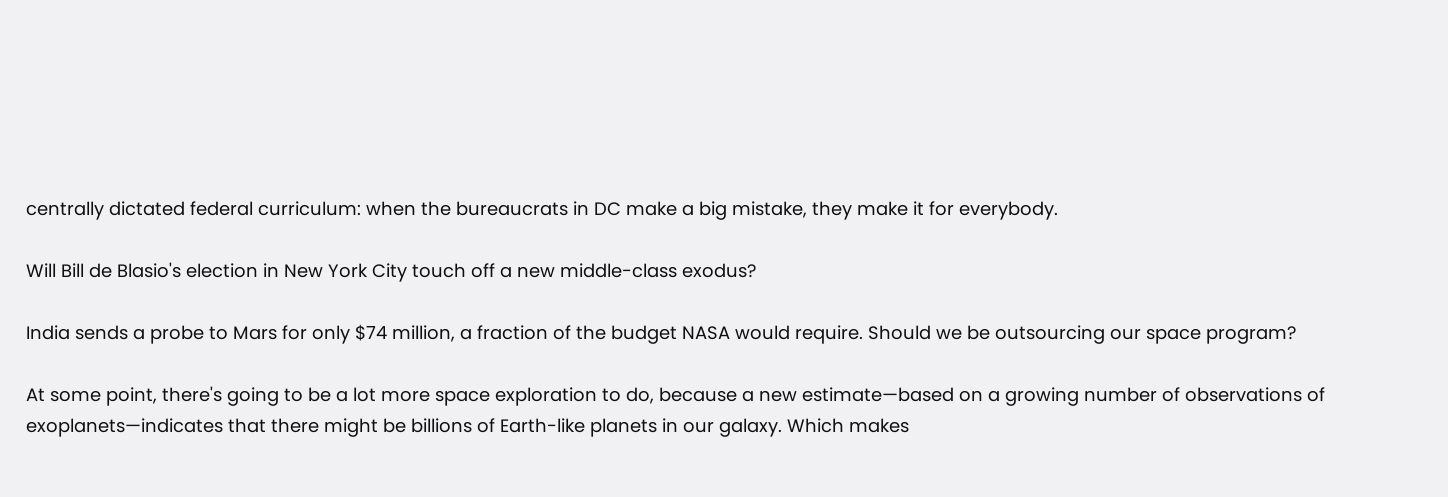centrally dictated federal curriculum: when the bureaucrats in DC make a big mistake, they make it for everybody.

Will Bill de Blasio's election in New York City touch off a new middle-class exodus?

India sends a probe to Mars for only $74 million, a fraction of the budget NASA would require. Should we be outsourcing our space program?

At some point, there's going to be a lot more space exploration to do, because a new estimate—based on a growing number of observations of exoplanets—indicates that there might be billions of Earth-like planets in our galaxy. Which makes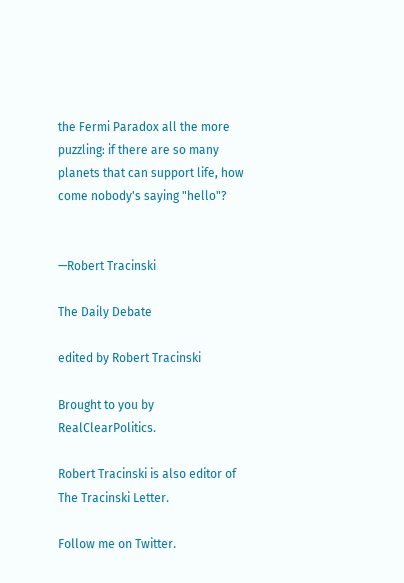the Fermi Paradox all the more puzzling: if there are so many planets that can support life, how come nobody's saying "hello"?


—Robert Tracinski

The Daily Debate

edited by Robert Tracinski

Brought to you by RealClearPolitics.

Robert Tracinski is also editor of The Tracinski Letter.

Follow me on Twitter.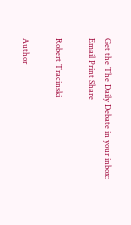Get the The Daily Debate in your inbox:
Email Print Share

Robert Tracinski

Author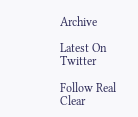Archive

Latest On Twitter

Follow Real Clear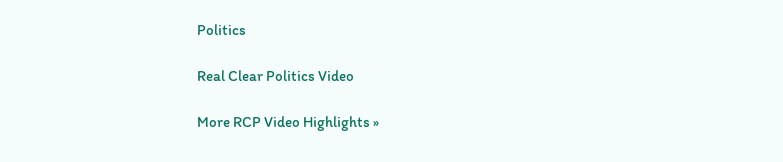Politics

Real Clear Politics Video

More RCP Video Highlights »